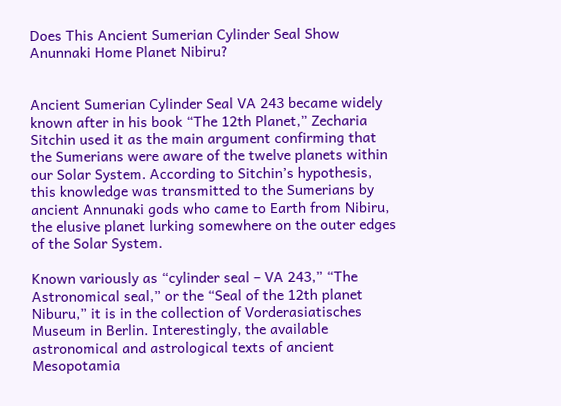Does This Ancient Sumerian Cylinder Seal Show Anunnaki Home Planet Nibiru?


Ancient Sumerian Cylinder Seal VA 243 became widely known after in his book “The 12th Planet,” Zecharia Sitchin used it as the main argument confirming that the Sumerians were aware of the twelve planets within our Solar System. According to Sitchin’s hypothesis, this knowledge was transmitted to the Sumerians by ancient Annunaki gods who came to Earth from Nibiru, the elusive planet lurking somewhere on the outer edges of the Solar System.

Known variously as “cylinder seal – VA 243,” “The Astronomical seal,” or the “Seal of the 12th planet Niburu,” it is in the collection of Vorderasiatisches Museum in Berlin. Interestingly, the available astronomical and astrological texts of ancient Mesopotamia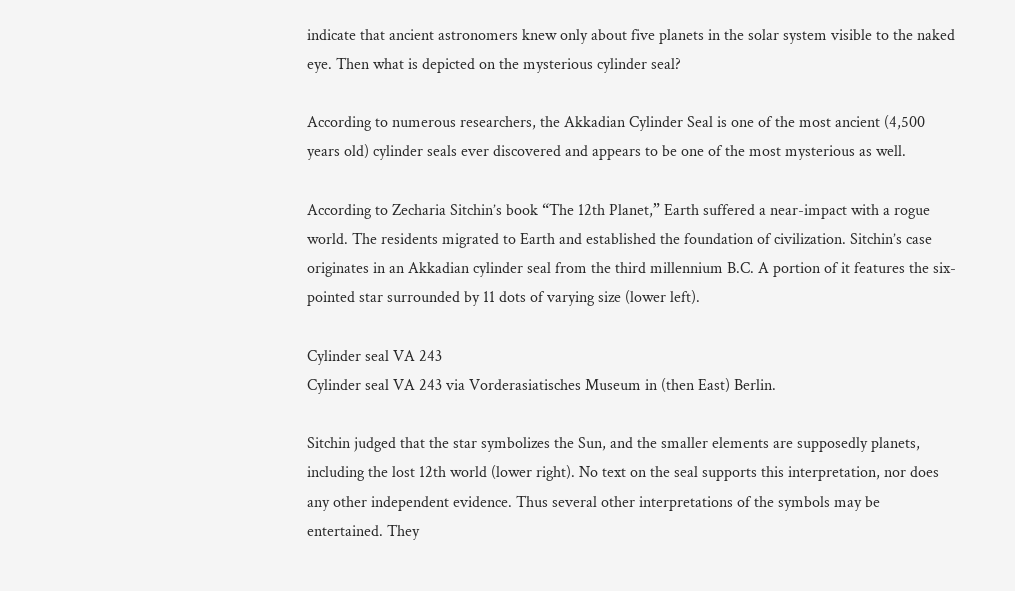indicate that ancient astronomers knew only about five planets in the solar system visible to the naked eye. Then what is depicted on the mysterious cylinder seal?

According to numerous researchers, the Akkadian Cylinder Seal is one of the most ancient (4,500 years old) cylinder seals ever discovered and appears to be one of the most mysterious as well.

According to Zecharia Sitchin’s book “The 12th Planet,” Earth suffered a near-impact with a rogue world. The residents migrated to Earth and established the foundation of civilization. Sitchin’s case originates in an Akkadian cylinder seal from the third millennium B.C. A portion of it features the six-pointed star surrounded by 11 dots of varying size (lower left).

Cylinder seal VA 243
Cylinder seal VA 243 via Vorderasiatisches Museum in (then East) Berlin.

Sitchin judged that the star symbolizes the Sun, and the smaller elements are supposedly planets, including the lost 12th world (lower right). No text on the seal supports this interpretation, nor does any other independent evidence. Thus several other interpretations of the symbols may be entertained. They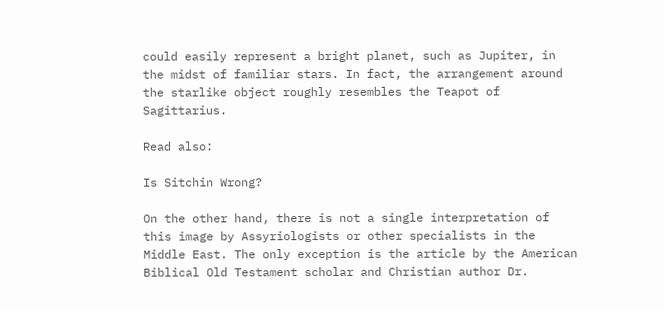could easily represent a bright planet, such as Jupiter, in the midst of familiar stars. In fact, the arrangement around the starlike object roughly resembles the Teapot of Sagittarius.

Read also:

Is Sitchin Wrong?

On the other hand, there is not a single interpretation of this image by Assyriologists or other specialists in the Middle East. The only exception is the article by the American Biblical Old Testament scholar and Christian author Dr.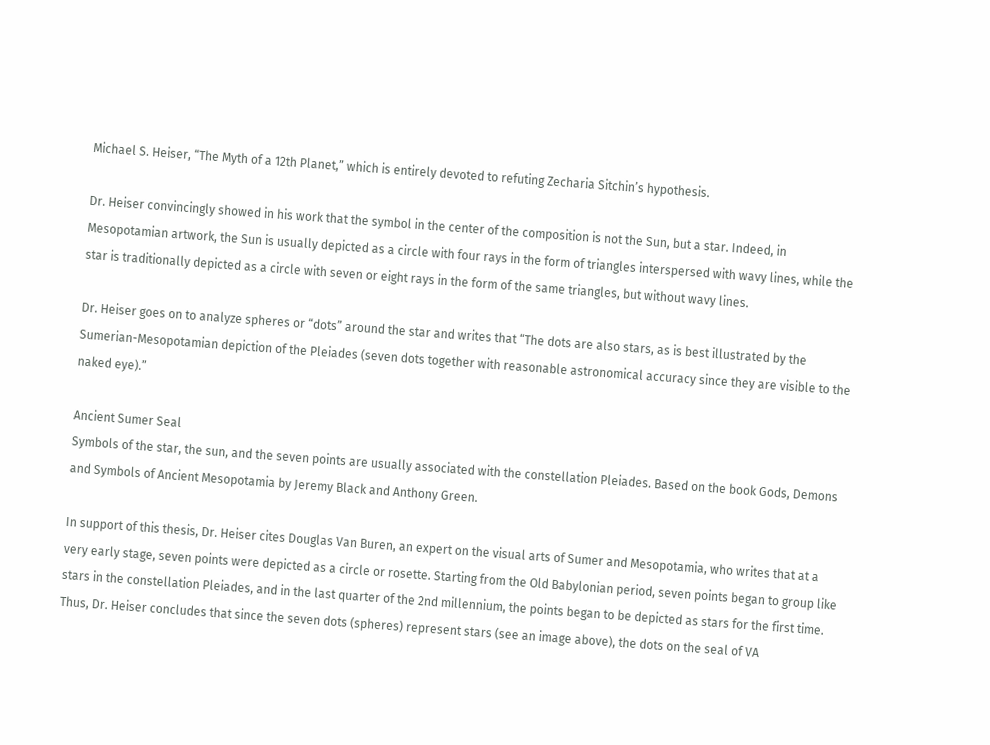Michael S. Heiser, “The Myth of a 12th Planet,” which is entirely devoted to refuting Zecharia Sitchin’s hypothesis.

Dr. Heiser convincingly showed in his work that the symbol in the center of the composition is not the Sun, but a star. Indeed, in Mesopotamian artwork, the Sun is usually depicted as a circle with four rays in the form of triangles interspersed with wavy lines, while the star is traditionally depicted as a circle with seven or eight rays in the form of the same triangles, but without wavy lines.

Dr. Heiser goes on to analyze spheres or “dots” around the star and writes that “The dots are also stars, as is best illustrated by the Sumerian-Mesopotamian depiction of the Pleiades (seven dots together with reasonable astronomical accuracy since they are visible to the naked eye).”

Ancient Sumer Seal
Symbols of the star, the sun, and the seven points are usually associated with the constellation Pleiades. Based on the book Gods, Demons and Symbols of Ancient Mesopotamia by Jeremy Black and Anthony Green.

In support of this thesis, Dr. Heiser cites Douglas Van Buren, an expert on the visual arts of Sumer and Mesopotamia, who writes that at a very early stage, seven points were depicted as a circle or rosette. Starting from the Old Babylonian period, seven points began to group like stars in the constellation Pleiades, and in the last quarter of the 2nd millennium, the points began to be depicted as stars for the first time. Thus, Dr. Heiser concludes that since the seven dots (spheres) represent stars (see an image above), the dots on the seal of VA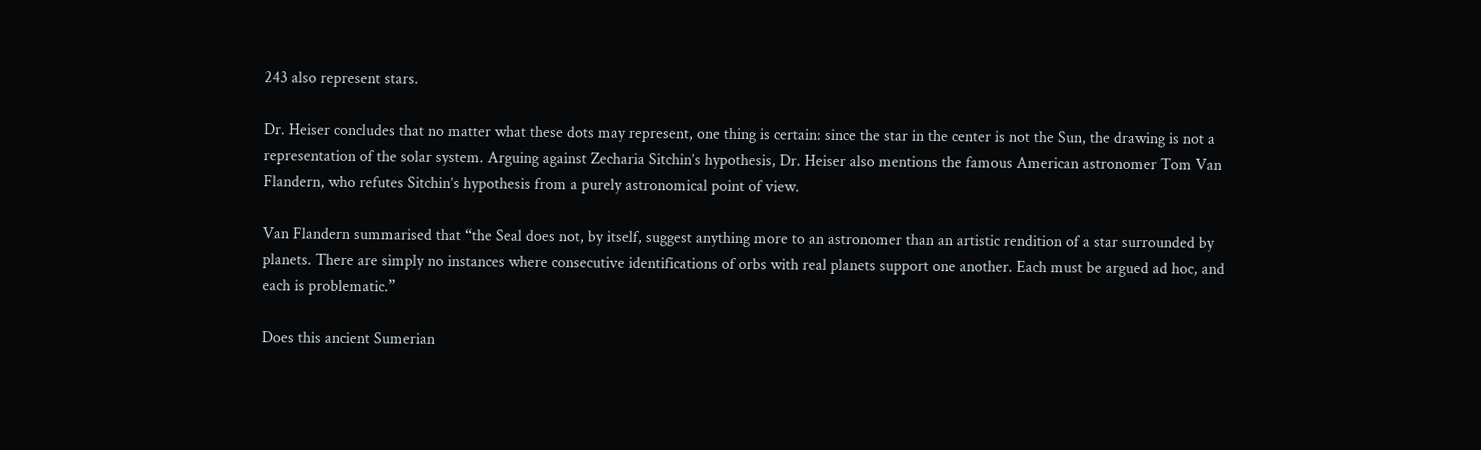243 also represent stars.

Dr. Heiser concludes that no matter what these dots may represent, one thing is certain: since the star in the center is not the Sun, the drawing is not a representation of the solar system. Arguing against Zecharia Sitchin’s hypothesis, Dr. Heiser also mentions the famous American astronomer Tom Van Flandern, who refutes Sitchin’s hypothesis from a purely astronomical point of view.

Van Flandern summarised that “the Seal does not, by itself, suggest anything more to an astronomer than an artistic rendition of a star surrounded by planets. There are simply no instances where consecutive identifications of orbs with real planets support one another. Each must be argued ad hoc, and each is problematic.”

Does this ancient Sumerian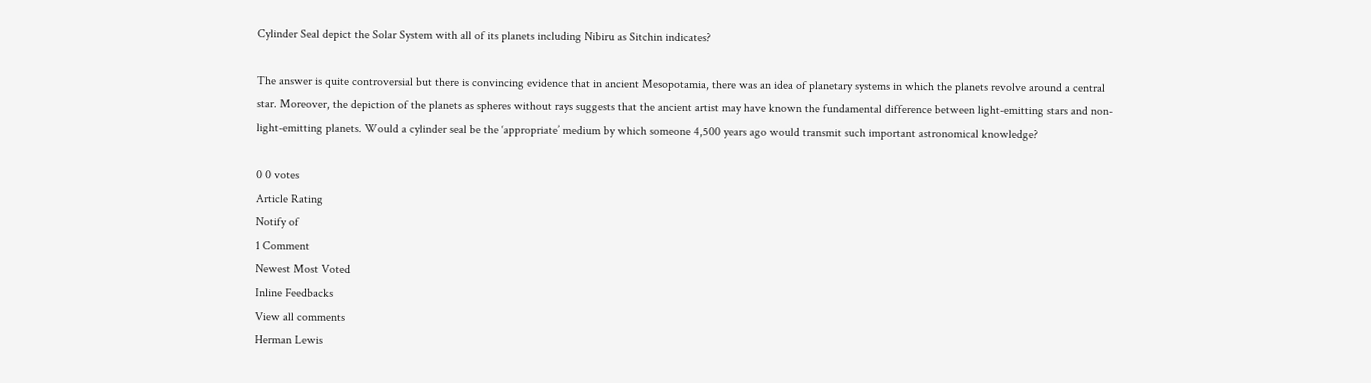Cylinder Seal depict the Solar System with all of its planets including Nibiru as Sitchin indicates?

The answer is quite controversial but there is convincing evidence that in ancient Mesopotamia, there was an idea of planetary systems in which the planets revolve around a central star. Moreover, the depiction of the planets as spheres without rays suggests that the ancient artist may have known the fundamental difference between light-emitting stars and non-light-emitting planets. Would a cylinder seal be the ‘appropriate’ medium by which someone 4,500 years ago would transmit such important astronomical knowledge?

0 0 votes
Article Rating
Notify of
1 Comment
Newest Most Voted
Inline Feedbacks
View all comments
Herman Lewis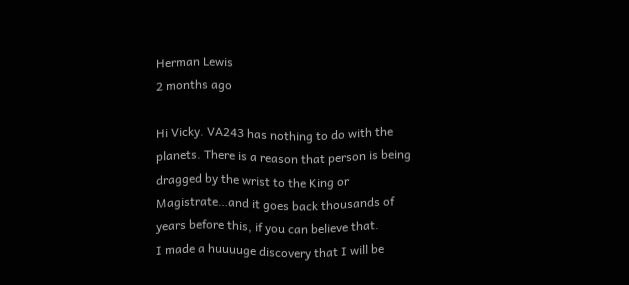Herman Lewis
2 months ago

Hi Vicky. VA243 has nothing to do with the planets. There is a reason that person is being dragged by the wrist to the King or Magistrate…and it goes back thousands of years before this, if you can believe that.
I made a huuuuge discovery that I will be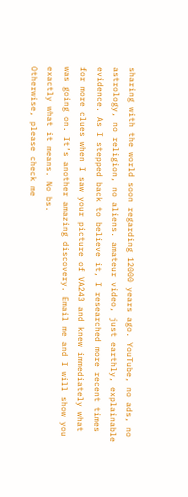sharing with the world soon regarding 12000 years ago. YouTube, no ads, no astrology, no religion, no aliens. amateur video, just earthly, explainable evidence. As I stepped back to believe it, I researched more recent times for more clues when I saw your picture of VA243 and knew immediately what was going on. It’s another amazing discovery. Email me and I will show you exactly what it means. No bs.
Otherwise, please check me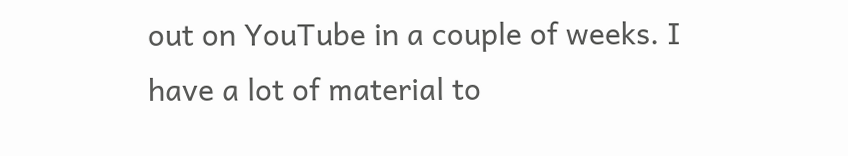out on YouTube in a couple of weeks. I have a lot of material to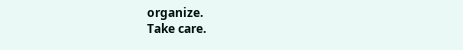organize.
Take care.